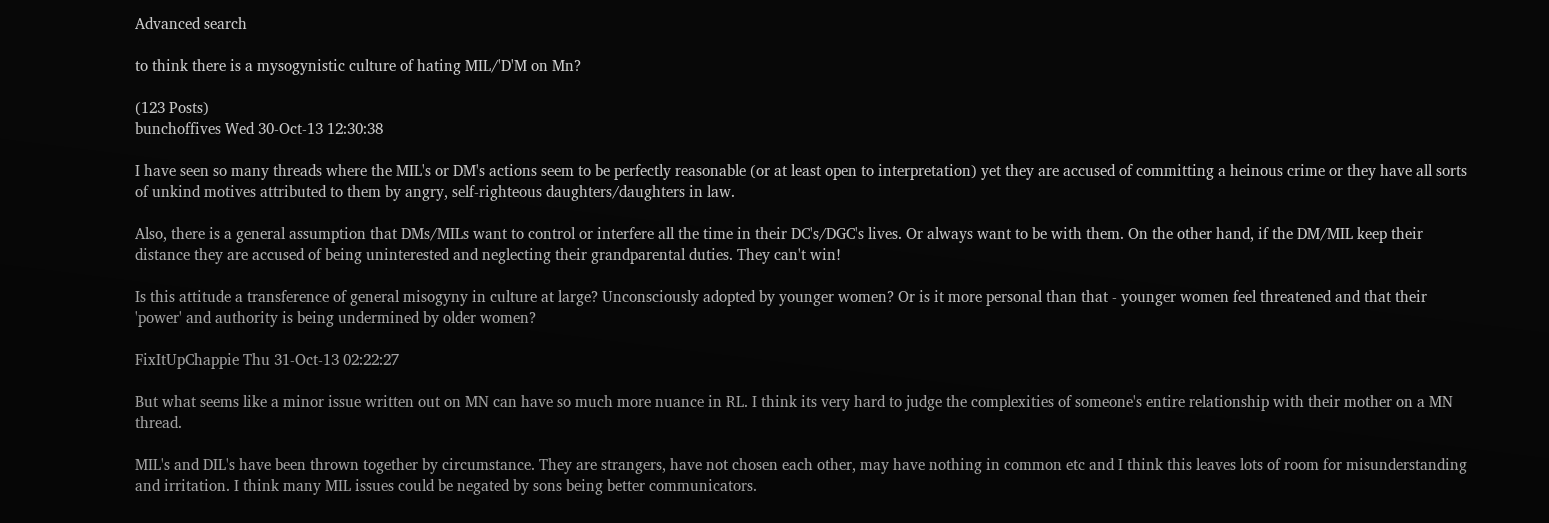Advanced search

to think there is a mysogynistic culture of hating MIL/'D'M on Mn?

(123 Posts)
bunchoffives Wed 30-Oct-13 12:30:38

I have seen so many threads where the MIL's or DM's actions seem to be perfectly reasonable (or at least open to interpretation) yet they are accused of committing a heinous crime or they have all sorts of unkind motives attributed to them by angry, self-righteous daughters/daughters in law.

Also, there is a general assumption that DMs/MILs want to control or interfere all the time in their DC's/DGC's lives. Or always want to be with them. On the other hand, if the DM/MIL keep their distance they are accused of being uninterested and neglecting their grandparental duties. They can't win!

Is this attitude a transference of general misogyny in culture at large? Unconsciously adopted by younger women? Or is it more personal than that - younger women feel threatened and that their 'power' and authority is being undermined by older women?

FixItUpChappie Thu 31-Oct-13 02:22:27

But what seems like a minor issue written out on MN can have so much more nuance in RL. I think its very hard to judge the complexities of someone's entire relationship with their mother on a MN thread.

MIL's and DIL's have been thrown together by circumstance. They are strangers, have not chosen each other, may have nothing in common etc and I think this leaves lots of room for misunderstanding and irritation. I think many MIL issues could be negated by sons being better communicators.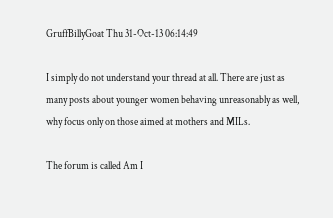GruffBillyGoat Thu 31-Oct-13 06:14:49

I simply do not understand your thread at all. There are just as many posts about younger women behaving unreasonably as well, why focus only on those aimed at mothers and MILs.

The forum is called Am I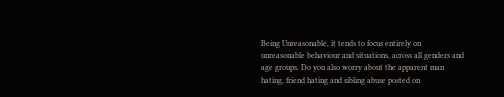Being Unreasonable, it tends to focus entirely on unreasonable behaviour and situations, across all genders and age groups. Do you also worry about the apparent man hating, friend hating and sibling abuse posted on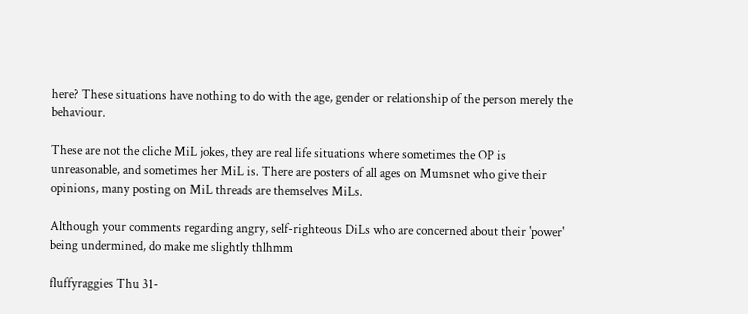here? These situations have nothing to do with the age, gender or relationship of the person merely the behaviour.

These are not the cliche MiL jokes, they are real life situations where sometimes the OP is unreasonable, and sometimes her MiL is. There are posters of all ages on Mumsnet who give their opinions, many posting on MiL threads are themselves MiLs.

Although your comments regarding angry, self-righteous DiLs who are concerned about their 'power' being undermined, do make me slightly thlhmm

fluffyraggies Thu 31-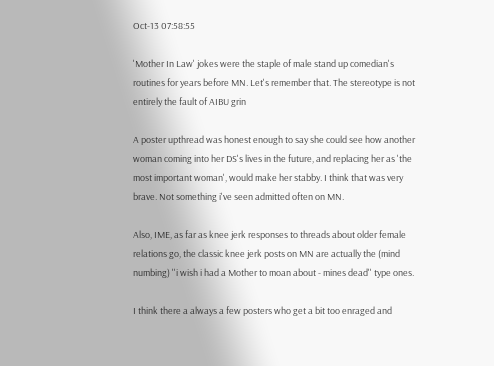Oct-13 07:58:55

'Mother In Law' jokes were the staple of male stand up comedian's routines for years before MN. Let's remember that. The stereotype is not entirely the fault of AIBU grin

A poster upthread was honest enough to say she could see how another woman coming into her DS's lives in the future, and replacing her as 'the most important woman', would make her stabby. I think that was very brave. Not something i've seen admitted often on MN.

Also, IME, as far as knee jerk responses to threads about older female relations go, the classic knee jerk posts on MN are actually the (mind numbing) ''i wish i had a Mother to moan about - mines dead'' type ones.

I think there a always a few posters who get a bit too enraged and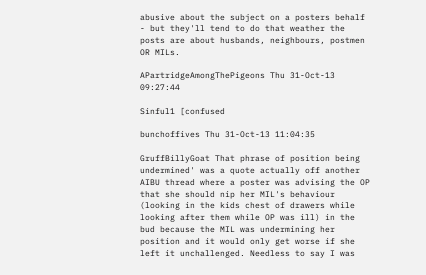abusive about the subject on a posters behalf - but they'll tend to do that weather the posts are about husbands, neighbours, postmen OR MILs.

APartridgeAmongThePigeons Thu 31-Oct-13 09:27:44

Sinful1 [confused

bunchoffives Thu 31-Oct-13 11:04:35

GruffBillyGoat That phrase of position being undermined' was a quote actually off another AIBU thread where a poster was advising the OP that she should nip her MIL's behaviour (looking in the kids chest of drawers while looking after them while OP was ill) in the bud because the MIL was undermining her position and it would only get worse if she left it unchallenged. Needless to say I was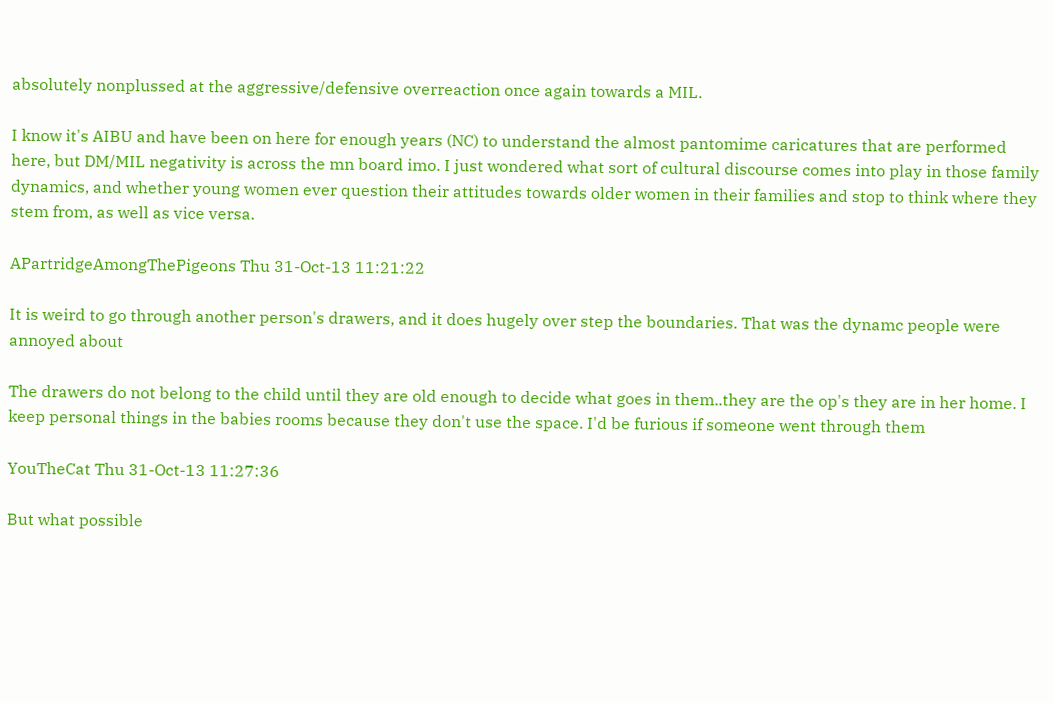absolutely nonplussed at the aggressive/defensive overreaction once again towards a MIL.

I know it's AIBU and have been on here for enough years (NC) to understand the almost pantomime caricatures that are performed here, but DM/MIL negativity is across the mn board imo. I just wondered what sort of cultural discourse comes into play in those family dynamics, and whether young women ever question their attitudes towards older women in their families and stop to think where they stem from, as well as vice versa.

APartridgeAmongThePigeons Thu 31-Oct-13 11:21:22

It is weird to go through another person's drawers, and it does hugely over step the boundaries. That was the dynamc people were annoyed about

The drawers do not belong to the child until they are old enough to decide what goes in them..they are the op's they are in her home. I keep personal things in the babies rooms because they don't use the space. I'd be furious if someone went through them

YouTheCat Thu 31-Oct-13 11:27:36

But what possible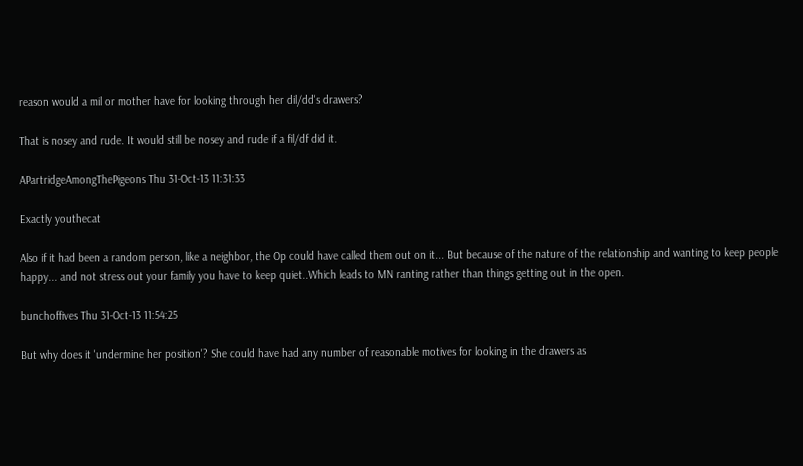reason would a mil or mother have for looking through her dil/dd's drawers?

That is nosey and rude. It would still be nosey and rude if a fil/df did it.

APartridgeAmongThePigeons Thu 31-Oct-13 11:31:33

Exactly youthecat

Also if it had been a random person, like a neighbor, the Op could have called them out on it... But because of the nature of the relationship and wanting to keep people happy... and not stress out your family you have to keep quiet..Which leads to MN ranting rather than things getting out in the open.

bunchoffives Thu 31-Oct-13 11:54:25

But why does it 'undermine her position'? She could have had any number of reasonable motives for looking in the drawers as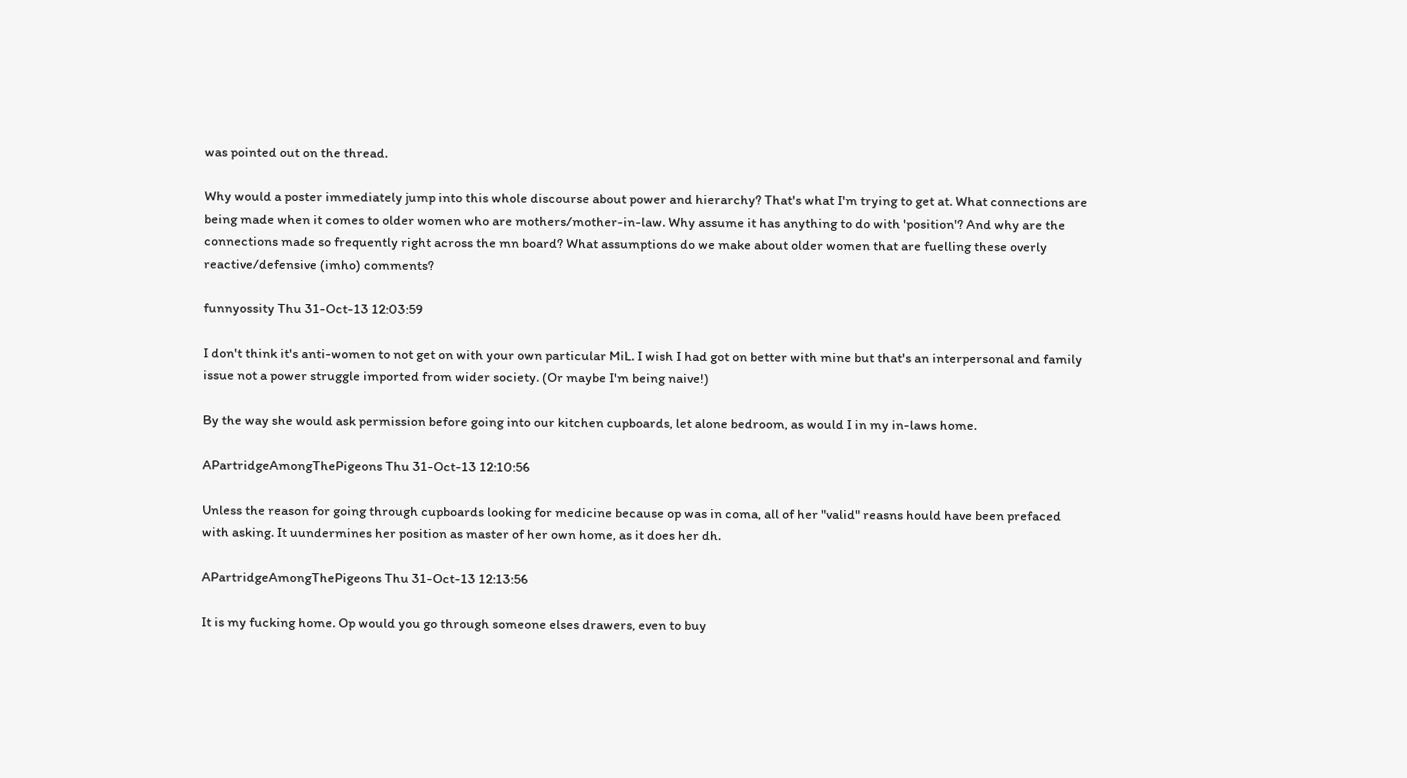was pointed out on the thread.

Why would a poster immediately jump into this whole discourse about power and hierarchy? That's what I'm trying to get at. What connections are being made when it comes to older women who are mothers/mother-in-law. Why assume it has anything to do with 'position'? And why are the connections made so frequently right across the mn board? What assumptions do we make about older women that are fuelling these overly reactive/defensive (imho) comments?

funnyossity Thu 31-Oct-13 12:03:59

I don't think it's anti-women to not get on with your own particular MiL. I wish I had got on better with mine but that's an interpersonal and family issue not a power struggle imported from wider society. (Or maybe I'm being naive!)

By the way she would ask permission before going into our kitchen cupboards, let alone bedroom, as would I in my in-laws home.

APartridgeAmongThePigeons Thu 31-Oct-13 12:10:56

Unless the reason for going through cupboards looking for medicine because op was in coma, all of her "valid" reasns hould have been prefaced with asking. It uundermines her position as master of her own home, as it does her dh.

APartridgeAmongThePigeons Thu 31-Oct-13 12:13:56

It is my fucking home. Op would you go through someone elses drawers, even to buy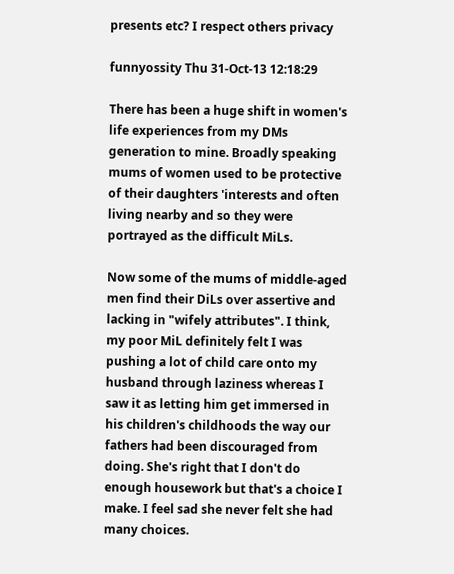presents etc? I respect others privacy

funnyossity Thu 31-Oct-13 12:18:29

There has been a huge shift in women's life experiences from my DMs generation to mine. Broadly speaking mums of women used to be protective of their daughters 'interests and often living nearby and so they were portrayed as the difficult MiLs.

Now some of the mums of middle-aged men find their DiLs over assertive and lacking in "wifely attributes". I think, my poor MiL definitely felt I was pushing a lot of child care onto my husband through laziness whereas I saw it as letting him get immersed in his children's childhoods the way our fathers had been discouraged from doing. She's right that I don't do enough housework but that's a choice I make. I feel sad she never felt she had many choices.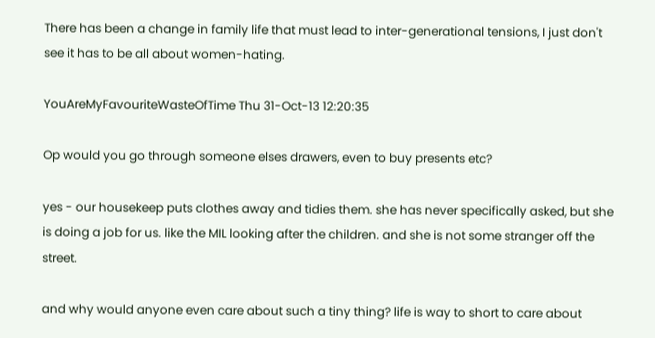There has been a change in family life that must lead to inter-generational tensions, I just don't see it has to be all about women-hating.

YouAreMyFavouriteWasteOfTime Thu 31-Oct-13 12:20:35

Op would you go through someone elses drawers, even to buy presents etc?

yes - our housekeep puts clothes away and tidies them. she has never specifically asked, but she is doing a job for us. like the MIL looking after the children. and she is not some stranger off the street.

and why would anyone even care about such a tiny thing? life is way to short to care about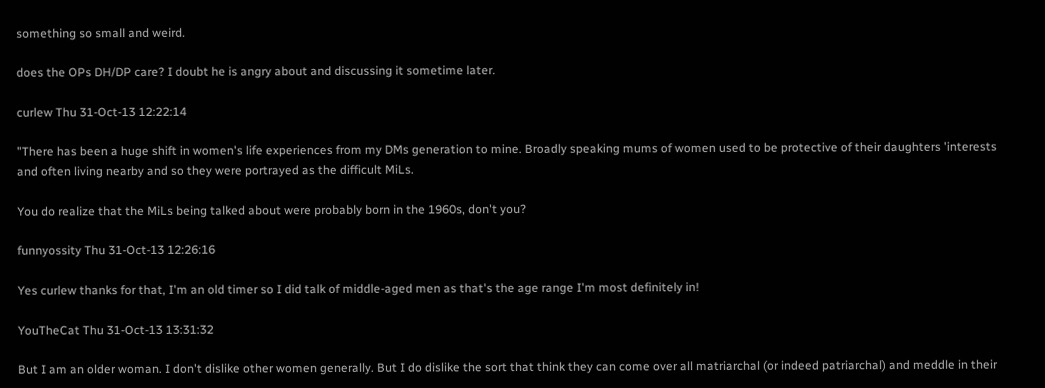something so small and weird.

does the OPs DH/DP care? I doubt he is angry about and discussing it sometime later.

curlew Thu 31-Oct-13 12:22:14

"There has been a huge shift in women's life experiences from my DMs generation to mine. Broadly speaking mums of women used to be protective of their daughters 'interests and often living nearby and so they were portrayed as the difficult MiLs.

You do realize that the MiLs being talked about were probably born in the 1960s, don't you?

funnyossity Thu 31-Oct-13 12:26:16

Yes curlew thanks for that, I'm an old timer so I did talk of middle-aged men as that's the age range I'm most definitely in!

YouTheCat Thu 31-Oct-13 13:31:32

But I am an older woman. I don't dislike other women generally. But I do dislike the sort that think they can come over all matriarchal (or indeed patriarchal) and meddle in their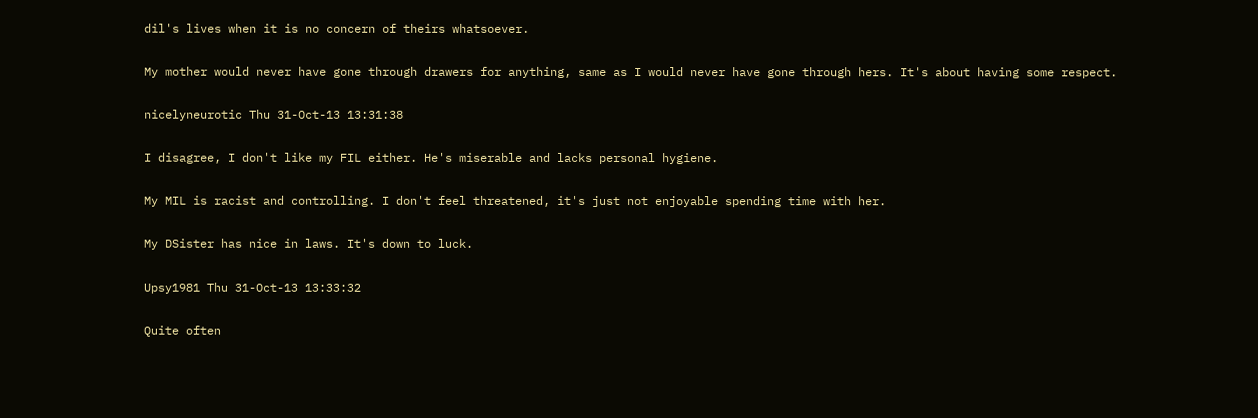dil's lives when it is no concern of theirs whatsoever.

My mother would never have gone through drawers for anything, same as I would never have gone through hers. It's about having some respect.

nicelyneurotic Thu 31-Oct-13 13:31:38

I disagree, I don't like my FIL either. He's miserable and lacks personal hygiene.

My MIL is racist and controlling. I don't feel threatened, it's just not enjoyable spending time with her.

My DSister has nice in laws. It's down to luck.

Upsy1981 Thu 31-Oct-13 13:33:32

Quite often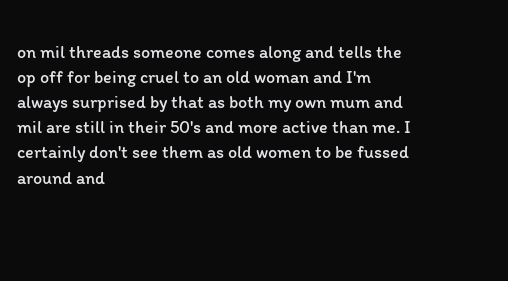on mil threads someone comes along and tells the op off for being cruel to an old woman and I'm always surprised by that as both my own mum and mil are still in their 50's and more active than me. I certainly don't see them as old women to be fussed around and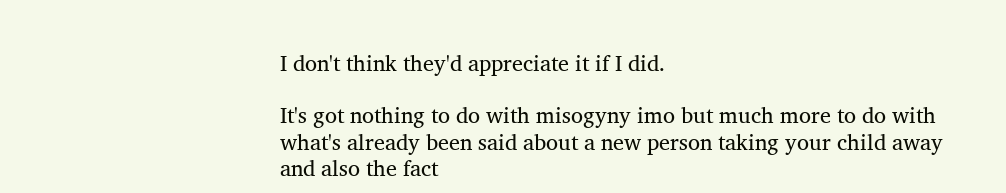I don't think they'd appreciate it if I did.

It's got nothing to do with misogyny imo but much more to do with what's already been said about a new person taking your child away and also the fact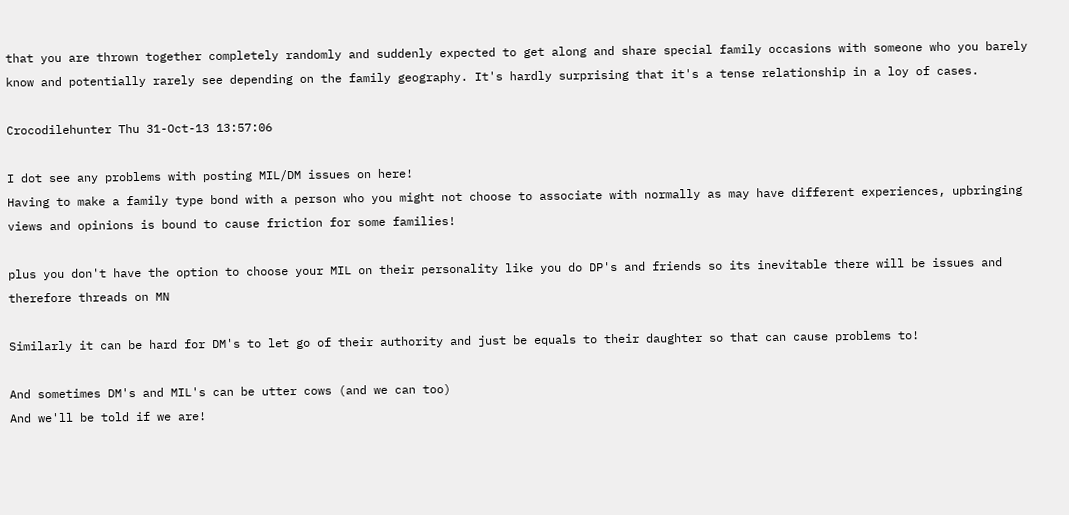that you are thrown together completely randomly and suddenly expected to get along and share special family occasions with someone who you barely know and potentially rarely see depending on the family geography. It's hardly surprising that it's a tense relationship in a loy of cases.

Crocodilehunter Thu 31-Oct-13 13:57:06

I dot see any problems with posting MIL/DM issues on here!
Having to make a family type bond with a person who you might not choose to associate with normally as may have different experiences, upbringing views and opinions is bound to cause friction for some families!

plus you don't have the option to choose your MIL on their personality like you do DP's and friends so its inevitable there will be issues and therefore threads on MN

Similarly it can be hard for DM's to let go of their authority and just be equals to their daughter so that can cause problems to!

And sometimes DM's and MIL's can be utter cows (and we can too)
And we'll be told if we are!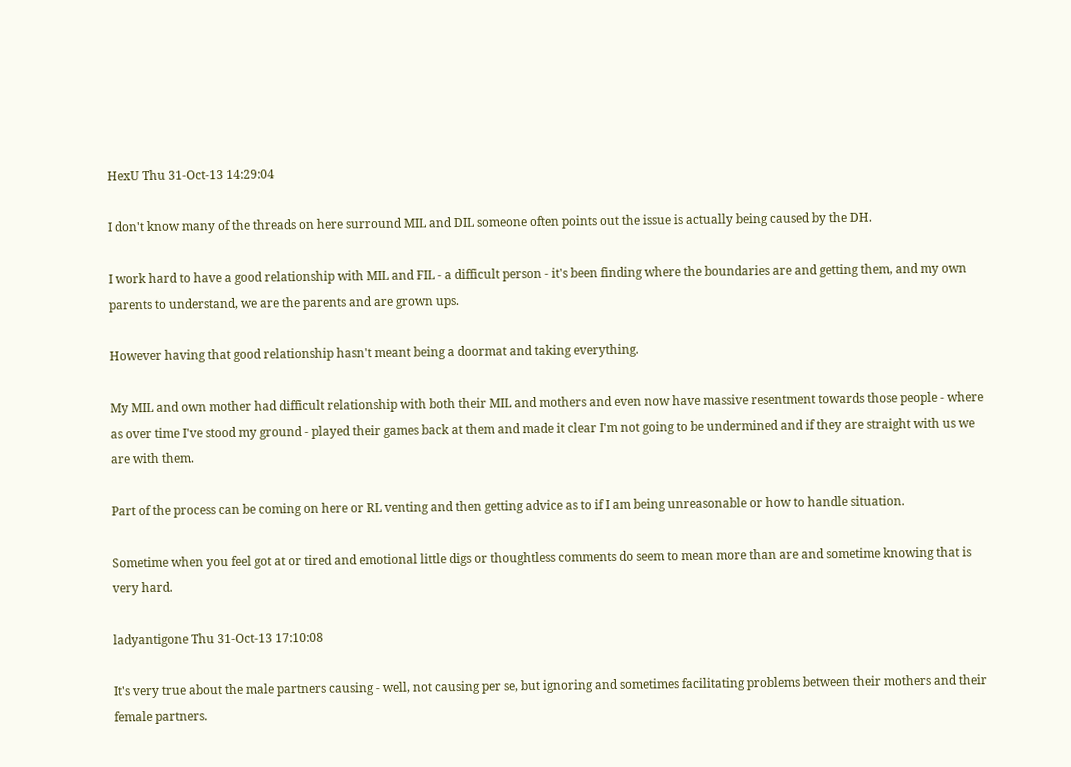HexU Thu 31-Oct-13 14:29:04

I don't know many of the threads on here surround MIL and DIL someone often points out the issue is actually being caused by the DH.

I work hard to have a good relationship with MIL and FIL - a difficult person - it's been finding where the boundaries are and getting them, and my own parents to understand, we are the parents and are grown ups.

However having that good relationship hasn't meant being a doormat and taking everything.

My MIL and own mother had difficult relationship with both their MIL and mothers and even now have massive resentment towards those people - where as over time I've stood my ground - played their games back at them and made it clear I'm not going to be undermined and if they are straight with us we are with them.

Part of the process can be coming on here or RL venting and then getting advice as to if I am being unreasonable or how to handle situation.

Sometime when you feel got at or tired and emotional little digs or thoughtless comments do seem to mean more than are and sometime knowing that is very hard.

ladyantigone Thu 31-Oct-13 17:10:08

It's very true about the male partners causing - well, not causing per se, but ignoring and sometimes facilitating problems between their mothers and their female partners.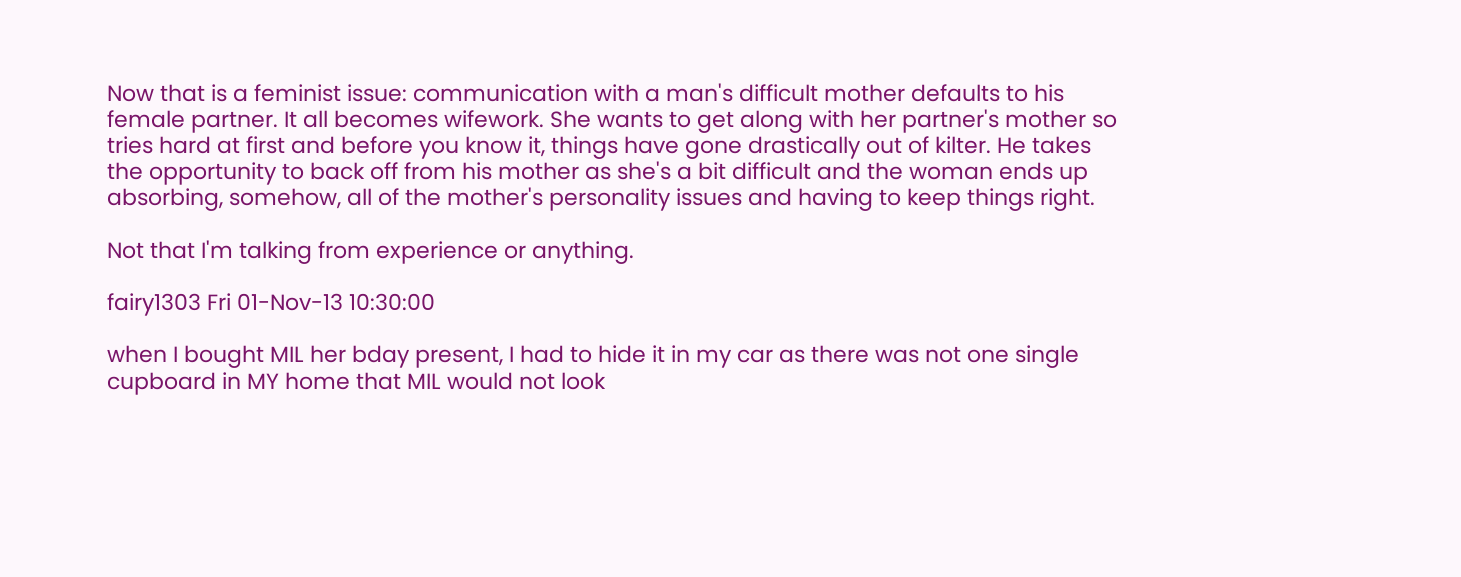Now that is a feminist issue: communication with a man's difficult mother defaults to his female partner. It all becomes wifework. She wants to get along with her partner's mother so tries hard at first and before you know it, things have gone drastically out of kilter. He takes the opportunity to back off from his mother as she's a bit difficult and the woman ends up absorbing, somehow, all of the mother's personality issues and having to keep things right.

Not that I'm talking from experience or anything.

fairy1303 Fri 01-Nov-13 10:30:00

when I bought MIL her bday present, I had to hide it in my car as there was not one single cupboard in MY home that MIL would not look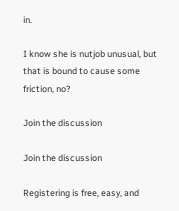in.

I know she is nutjob unusual, but that is bound to cause some friction, no?

Join the discussion

Join the discussion

Registering is free, easy, and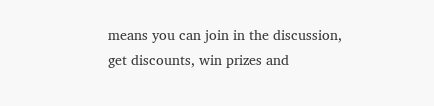means you can join in the discussion, get discounts, win prizes and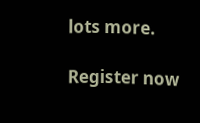lots more.

Register now